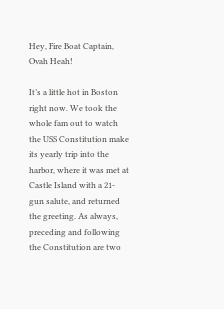Hey, Fire Boat Captain, Ovah Heah!

It’s a little hot in Boston right now. We took the whole fam out to watch the USS Constitution make its yearly trip into the harbor, where it was met at Castle Island with a 21-gun salute, and returned the greeting. As always, preceding and following the Constitution are two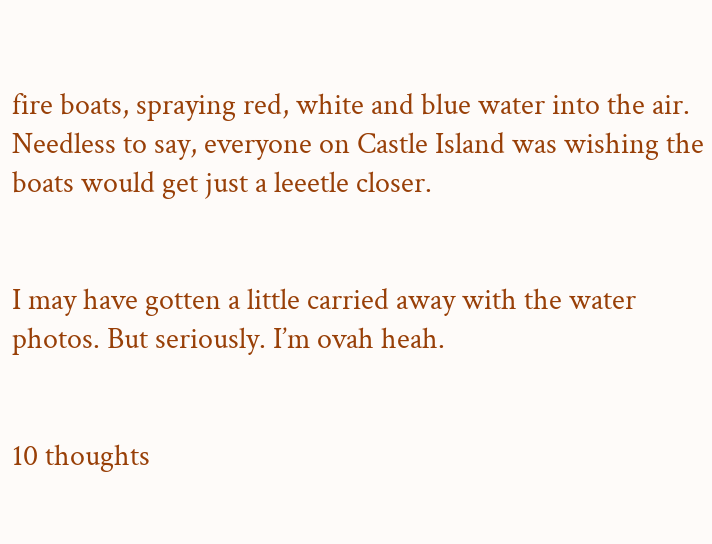fire boats, spraying red, white and blue water into the air. Needless to say, everyone on Castle Island was wishing the boats would get just a leeetle closer.


I may have gotten a little carried away with the water photos. But seriously. I’m ovah heah.


10 thoughts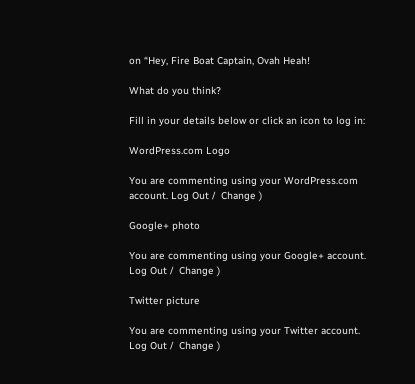on “Hey, Fire Boat Captain, Ovah Heah!

What do you think?

Fill in your details below or click an icon to log in:

WordPress.com Logo

You are commenting using your WordPress.com account. Log Out /  Change )

Google+ photo

You are commenting using your Google+ account. Log Out /  Change )

Twitter picture

You are commenting using your Twitter account. Log Out /  Change )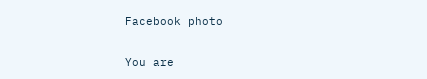Facebook photo

You are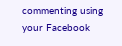commenting using your Facebook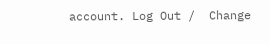account. Log Out /  Change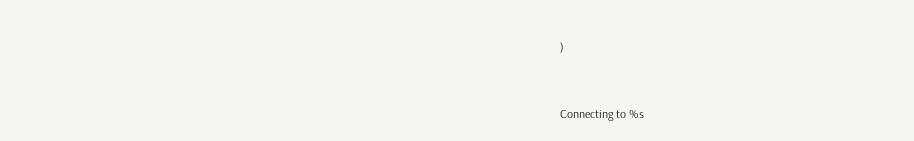)


Connecting to %s